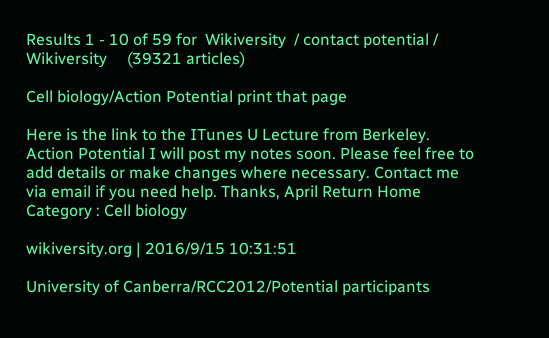Results 1 - 10 of 59 for  Wikiversity  / contact potential /  Wikiversity     (39321 articles)

Cell biology/Action Potential print that page

Here is the link to the ITunes U Lecture from Berkeley. Action Potential I will post my notes soon. Please feel free to add details or make changes where necessary. Contact me via email if you need help. Thanks, April Return Home Category : Cell biology

wikiversity.org | 2016/9/15 10:31:51

University of Canberra/RCC2012/Potential participants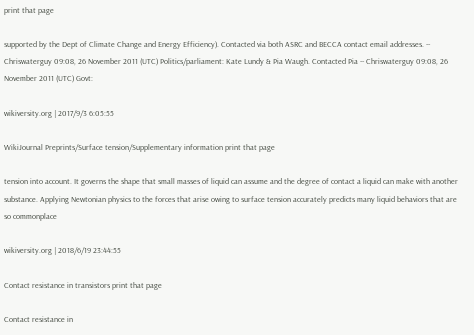print that page

supported by the Dept of Climate Change and Energy Efficiency). Contacted via both ASRC and BECCA contact email addresses. -- Chriswaterguy 09:08, 26 November 2011 (UTC) Politics/parliament: Kate Lundy & Pia Waugh. Contacted Pia -- Chriswaterguy 09:08, 26 November 2011 (UTC) Govt:

wikiversity.org | 2017/9/3 6:05:55

WikiJournal Preprints/Surface tension/Supplementary information print that page

tension into account. It governs the shape that small masses of liquid can assume and the degree of contact a liquid can make with another substance. Applying Newtonian physics to the forces that arise owing to surface tension accurately predicts many liquid behaviors that are so commonplace

wikiversity.org | 2018/6/19 23:44:55

Contact resistance in transistors print that page

Contact resistance in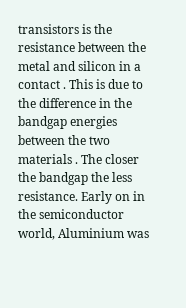transistors is the resistance between the metal and silicon in a contact . This is due to the difference in the bandgap energies between the two materials . The closer the bandgap the less resistance. Early on in the semiconductor world, Aluminium was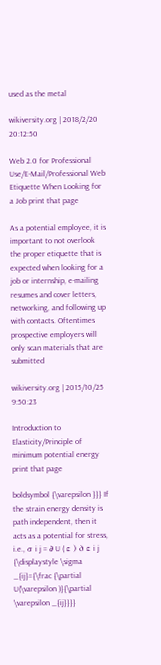used as the metal

wikiversity.org | 2018/2/20 20:12:50

Web 2.0 for Professional Use/E-Mail/Professional Web Etiquette When Looking for a Job print that page

As a potential employee, it is important to not overlook the proper etiquette that is expected when looking for a job or internship, e-mailing resumes and cover letters, networking, and following up with contacts. Oftentimes prospective employers will only scan materials that are submitted

wikiversity.org | 2015/10/25 9:50:23

Introduction to Elasticity/Principle of minimum potential energy print that page

boldsymbol {\varepsilon }}} If the strain energy density is path independent, then it acts as a potential for stress, i.e., σ i j = ∂ U ( ε ) ∂ ε i j {\displaystyle \sigma _{ij}={\frac {\partial U(\varepsilon )}{\partial \varepsilon _{ij}}}}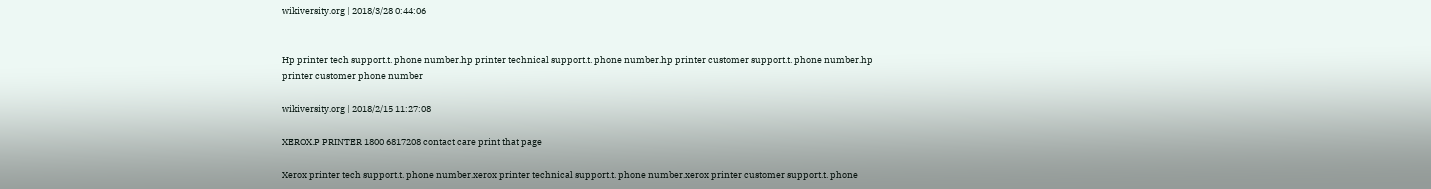wikiversity.org | 2018/3/28 0:44:06


Hp printer tech support.t. phone number.hp printer technical support.t. phone number.hp printer customer support.t. phone number.hp printer customer phone number

wikiversity.org | 2018/2/15 11:27:08

XEROX.P PRINTER 1800 6817208 contact care print that page

Xerox printer tech support.t. phone number.xerox printer technical support.t. phone number.xerox printer customer support.t. phone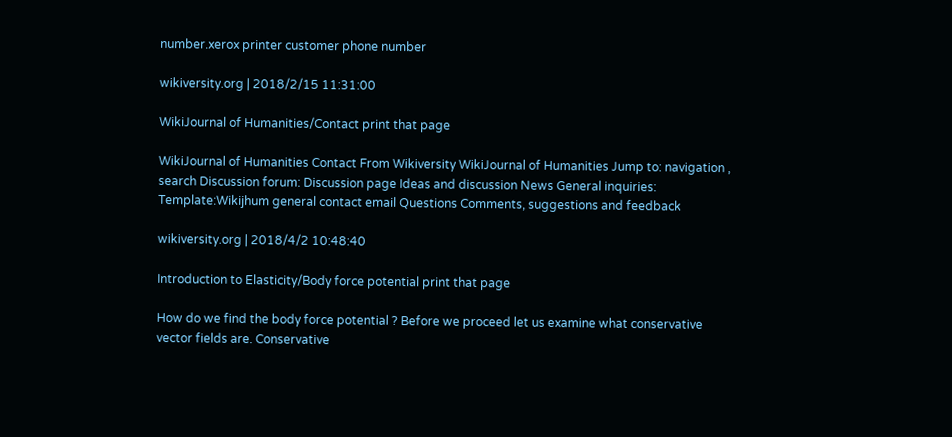number.xerox printer customer phone number

wikiversity.org | 2018/2/15 11:31:00

WikiJournal of Humanities/Contact print that page

WikiJournal of Humanities Contact From Wikiversity WikiJournal of Humanities Jump to: navigation , search Discussion forum: Discussion page Ideas and discussion News General inquiries: Template:Wikijhum general contact email Questions Comments, suggestions and feedback

wikiversity.org | 2018/4/2 10:48:40

Introduction to Elasticity/Body force potential print that page

How do we find the body force potential ? Before we proceed let us examine what conservative vector fields are. Conservative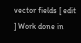vector fields [ edit ] Work done in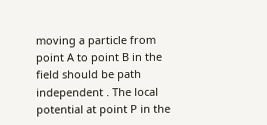moving a particle from point A to point B in the field should be path independent . The local potential at point P in the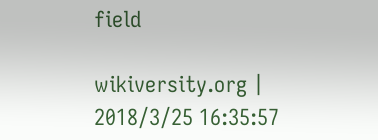field

wikiversity.org | 2018/3/25 16:35:57